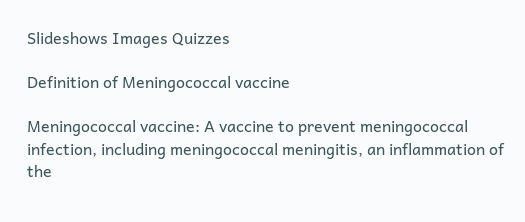Slideshows Images Quizzes

Definition of Meningococcal vaccine

Meningococcal vaccine: A vaccine to prevent meningococcal infection, including meningococcal meningitis, an inflammation of the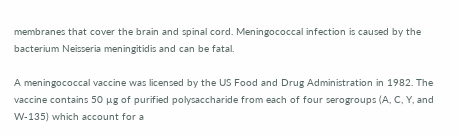membranes that cover the brain and spinal cord. Meningococcal infection is caused by the bacterium Neisseria meningitidis and can be fatal.

A meningococcal vaccine was licensed by the US Food and Drug Administration in 1982. The vaccine contains 50 µg of purified polysaccharide from each of four serogroups (A, C, Y, and W-135) which account for a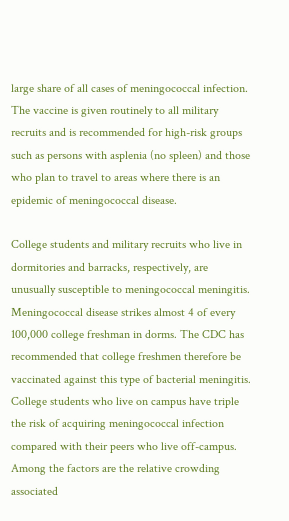large share of all cases of meningococcal infection. The vaccine is given routinely to all military recruits and is recommended for high-risk groups such as persons with asplenia (no spleen) and those who plan to travel to areas where there is an epidemic of meningococcal disease.

College students and military recruits who live in dormitories and barracks, respectively, are unusually susceptible to meningococcal meningitis. Meningococcal disease strikes almost 4 of every 100,000 college freshman in dorms. The CDC has recommended that college freshmen therefore be vaccinated against this type of bacterial meningitis. College students who live on campus have triple the risk of acquiring meningococcal infection compared with their peers who live off-campus. Among the factors are the relative crowding associated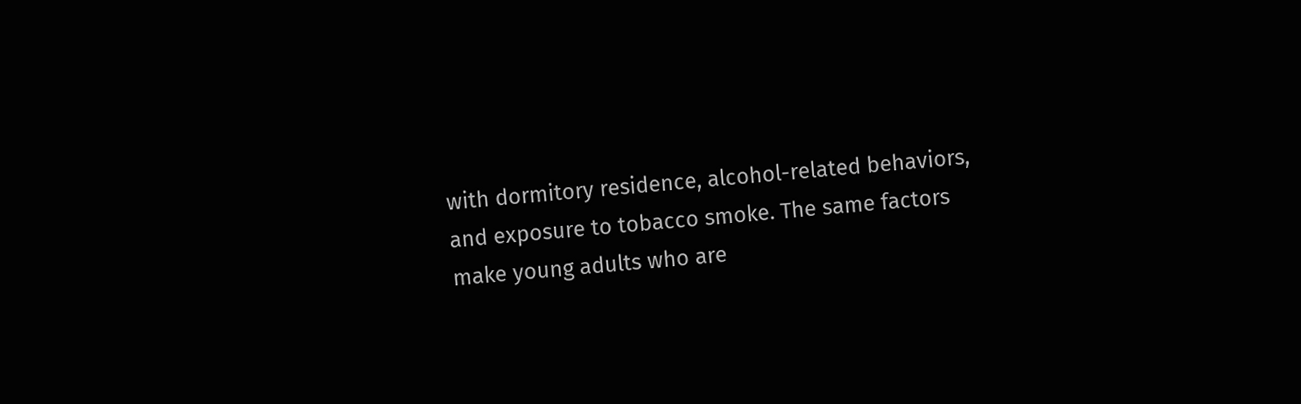with dormitory residence, alcohol-related behaviors, and exposure to tobacco smoke. The same factors make young adults who are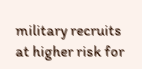military recruits at higher risk for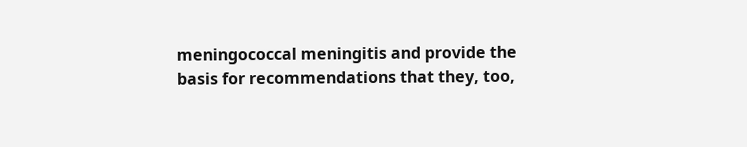meningococcal meningitis and provide the basis for recommendations that they, too,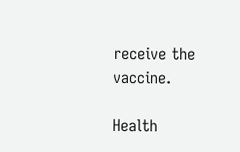receive the vaccine.

Health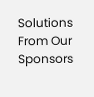Solutions From Our Sponsors